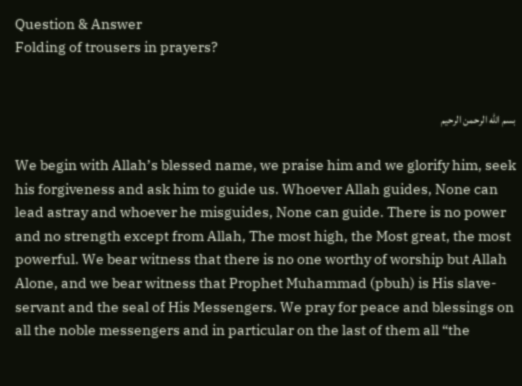Question & Answer
Folding of trousers in prayers?


بسم الله الرحمن الرحيم

We begin with Allah’s blessed name, we praise him and we glorify him, seek his forgiveness and ask him to guide us. Whoever Allah guides, None can lead astray and whoever he misguides, None can guide. There is no power and no strength except from Allah, The most high, the Most great, the most powerful. We bear witness that there is no one worthy of worship but Allah Alone, and we bear witness that Prophet Muhammad (pbuh) is His slave-servant and the seal of His Messengers. We pray for peace and blessings on all the noble messengers and in particular on the last of them all “the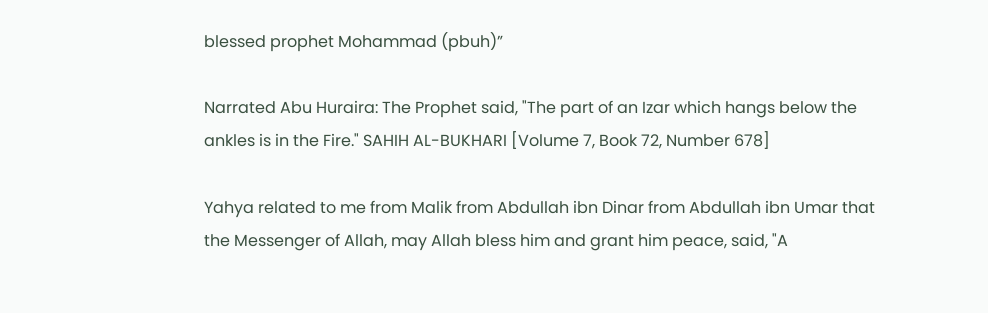blessed prophet Mohammad (pbuh)”

Narrated Abu Huraira: The Prophet said, "The part of an Izar which hangs below the ankles is in the Fire." SAHIH AL-BUKHARI [Volume 7, Book 72, Number 678]

Yahya related to me from Malik from Abdullah ibn Dinar from Abdullah ibn Umar that the Messenger of Allah, may Allah bless him and grant him peace, said, "A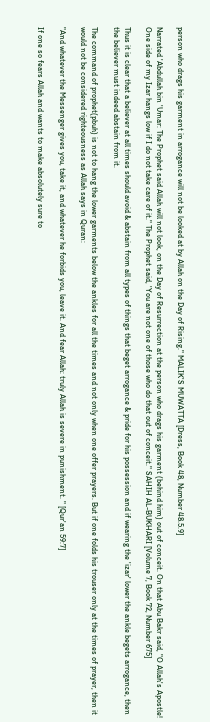person who drags his garment in arrogance will not be looked at by Allah on the Day of Rising." MALIK'S MUWATTA [Dress, Book 48, Number 48.5.9]

Narrated 'Abdullah bin 'Umar: The Prophet said Allah will not look, on the Day of Resurrection at the person who drags his garment (behind him) out of conceit. On that Abu Bakr said, "O Allah's Apostle! One side of my Izar hangs low if I do not take care of it." The Prophet said, 'You are not one of those who do that out of conceit." SAHIH AL-BUKHARI [Volume 7, Book 72, Number 675]

Thus it is clear that a believer at all times should avoid & abstain from all types of things that beget arrogance & pride for his possession and if wearing the 'izar' lower the ankle begets arrogance, then the believer must indeed abstain from it.

The command of prophet(pbuh) is not to hang the lower garments below the ankles for all the times and not only when one offer prayers. But if one folds his trouser only at the times of prayer, then it would not be considered righteousness as Allah says in Quran:

"And whatever the Messenger gives you, take it, and whatever he forbids you, leave it. And fear Allah: truly Allah is severe in punishment. " [Qur'an 59:7]

If one so fears Allah and wants to make absolutely sure to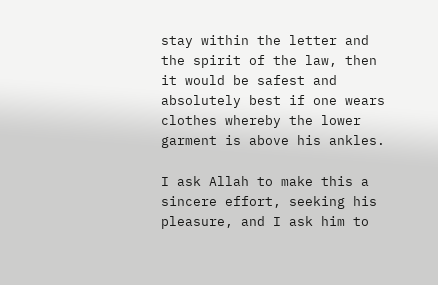stay within the letter and the spirit of the law, then it would be safest and absolutely best if one wears clothes whereby the lower garment is above his ankles.

I ask Allah to make this a sincere effort, seeking his pleasure, and I ask him to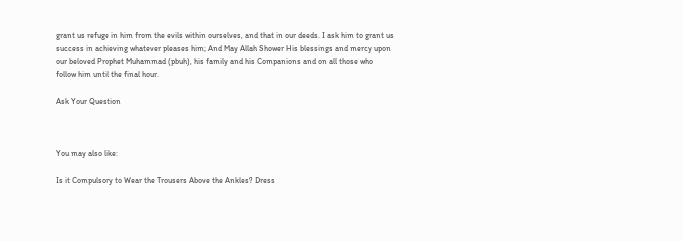grant us refuge in him from the evils within ourselves, and that in our deeds. I ask him to grant us success in achieving whatever pleases him; And May Allah Shower His blessings and mercy upon our beloved Prophet Muhammad (pbuh), his family and his Companions and on all those who follow him until the final hour.

Ask Your Question



You may also like:

Is it Compulsory to Wear the Trousers Above the Ankles? Dress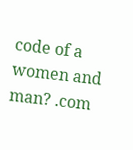code of a women and man? .com